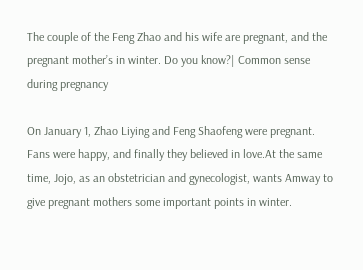The couple of the Feng Zhao and his wife are pregnant, and the pregnant mother’s in winter. Do you know?| Common sense during pregnancy

On January 1, Zhao Liying and Feng Shaofeng were pregnant. Fans were happy, and finally they believed in love.At the same time, Jojo, as an obstetrician and gynecologist, wants Amway to give pregnant mothers some important points in winter.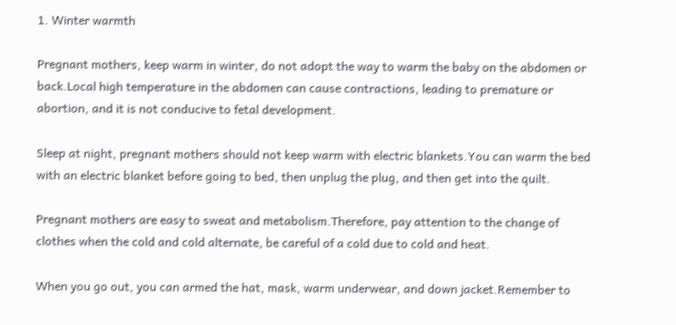1. Winter warmth

Pregnant mothers, keep warm in winter, do not adopt the way to warm the baby on the abdomen or back.Local high temperature in the abdomen can cause contractions, leading to premature or abortion, and it is not conducive to fetal development.

Sleep at night, pregnant mothers should not keep warm with electric blankets.You can warm the bed with an electric blanket before going to bed, then unplug the plug, and then get into the quilt.

Pregnant mothers are easy to sweat and metabolism.Therefore, pay attention to the change of clothes when the cold and cold alternate, be careful of a cold due to cold and heat.

When you go out, you can armed the hat, mask, warm underwear, and down jacket.Remember to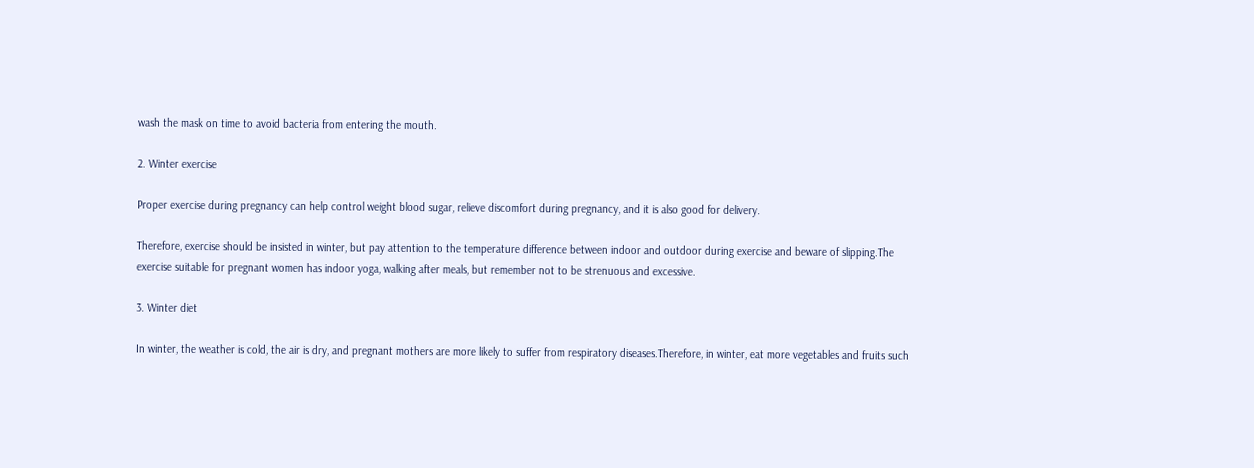wash the mask on time to avoid bacteria from entering the mouth.

2. Winter exercise

Proper exercise during pregnancy can help control weight blood sugar, relieve discomfort during pregnancy, and it is also good for delivery.

Therefore, exercise should be insisted in winter, but pay attention to the temperature difference between indoor and outdoor during exercise and beware of slipping.The exercise suitable for pregnant women has indoor yoga, walking after meals, but remember not to be strenuous and excessive.

3. Winter diet

In winter, the weather is cold, the air is dry, and pregnant mothers are more likely to suffer from respiratory diseases.Therefore, in winter, eat more vegetables and fruits such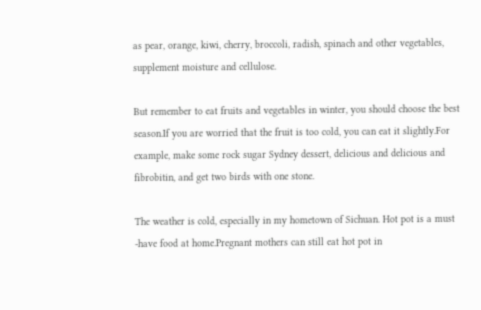as pear, orange, kiwi, cherry, broccoli, radish, spinach and other vegetables, supplement moisture and cellulose.

But remember to eat fruits and vegetables in winter, you should choose the best season.If you are worried that the fruit is too cold, you can eat it slightly.For example, make some rock sugar Sydney dessert, delicious and delicious and fibrobitin, and get two birds with one stone.

The weather is cold, especially in my hometown of Sichuan. Hot pot is a must -have food at home.Pregnant mothers can still eat hot pot in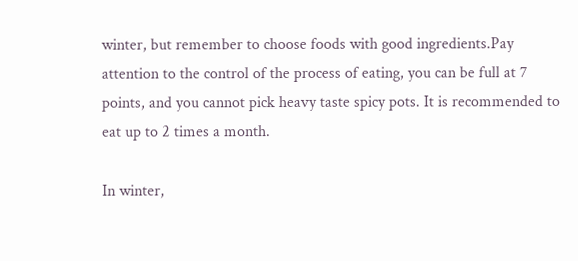winter, but remember to choose foods with good ingredients.Pay attention to the control of the process of eating, you can be full at 7 points, and you cannot pick heavy taste spicy pots. It is recommended to eat up to 2 times a month.

In winter,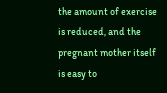the amount of exercise is reduced, and the pregnant mother itself is easy to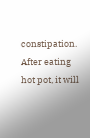constipation. After eating hot pot, it will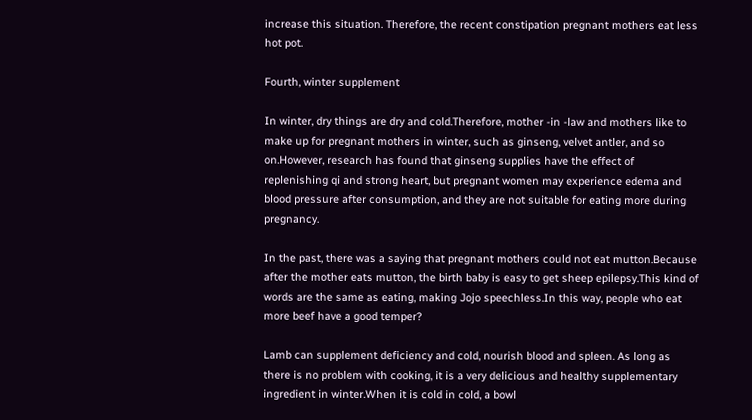increase this situation. Therefore, the recent constipation pregnant mothers eat less hot pot.

Fourth, winter supplement

In winter, dry things are dry and cold.Therefore, mother -in -law and mothers like to make up for pregnant mothers in winter, such as ginseng, velvet antler, and so on.However, research has found that ginseng supplies have the effect of replenishing qi and strong heart, but pregnant women may experience edema and blood pressure after consumption, and they are not suitable for eating more during pregnancy.

In the past, there was a saying that pregnant mothers could not eat mutton.Because after the mother eats mutton, the birth baby is easy to get sheep epilepsy.This kind of words are the same as eating, making Jojo speechless.In this way, people who eat more beef have a good temper?

Lamb can supplement deficiency and cold, nourish blood and spleen. As long as there is no problem with cooking, it is a very delicious and healthy supplementary ingredient in winter.When it is cold in cold, a bowl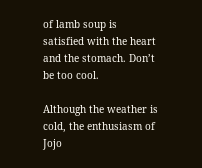of lamb soup is satisfied with the heart and the stomach. Don’t be too cool.

Although the weather is cold, the enthusiasm of Jojo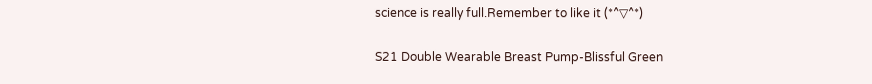science is really full.Remember to like it (*^▽^*)

S21 Double Wearable Breast Pump-Blissful Green